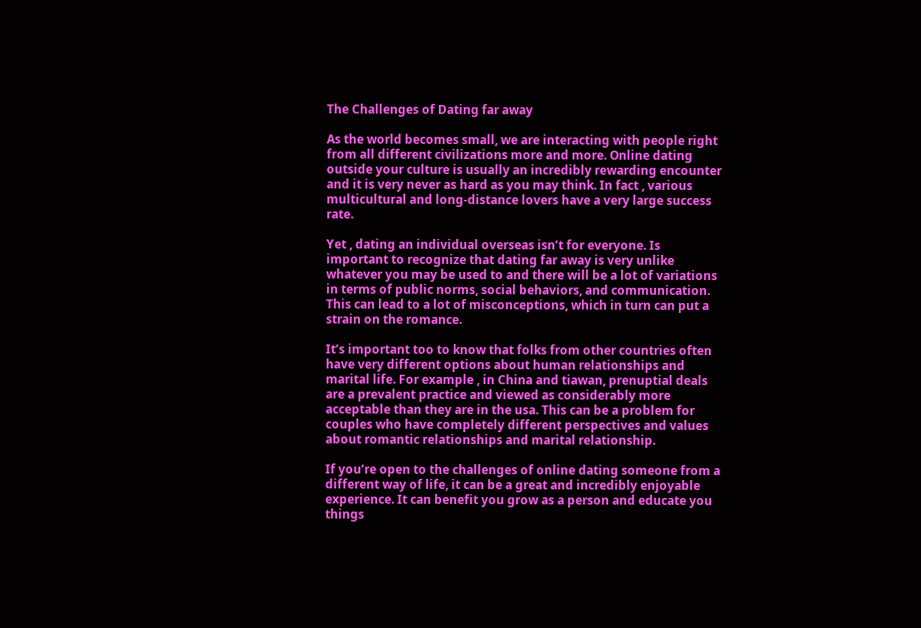The Challenges of Dating far away

As the world becomes small, we are interacting with people right from all different civilizations more and more. Online dating outside your culture is usually an incredibly rewarding encounter and it is very never as hard as you may think. In fact , various multicultural and long-distance lovers have a very large success rate.

Yet , dating an individual overseas isn’t for everyone. Is important to recognize that dating far away is very unlike whatever you may be used to and there will be a lot of variations in terms of public norms, social behaviors, and communication. This can lead to a lot of misconceptions, which in turn can put a strain on the romance.

It’s important too to know that folks from other countries often have very different options about human relationships and marital life. For example , in China and tiawan, prenuptial deals are a prevalent practice and viewed as considerably more acceptable than they are in the usa. This can be a problem for couples who have completely different perspectives and values about romantic relationships and marital relationship.

If you’re open to the challenges of online dating someone from a different way of life, it can be a great and incredibly enjoyable experience. It can benefit you grow as a person and educate you things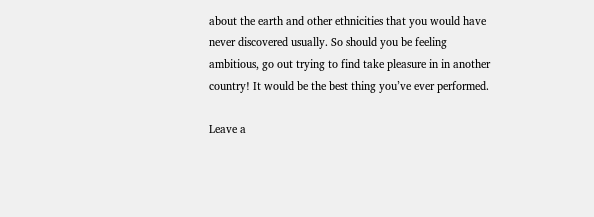about the earth and other ethnicities that you would have never discovered usually. So should you be feeling ambitious, go out trying to find take pleasure in in another country! It would be the best thing you’ve ever performed.

Leave a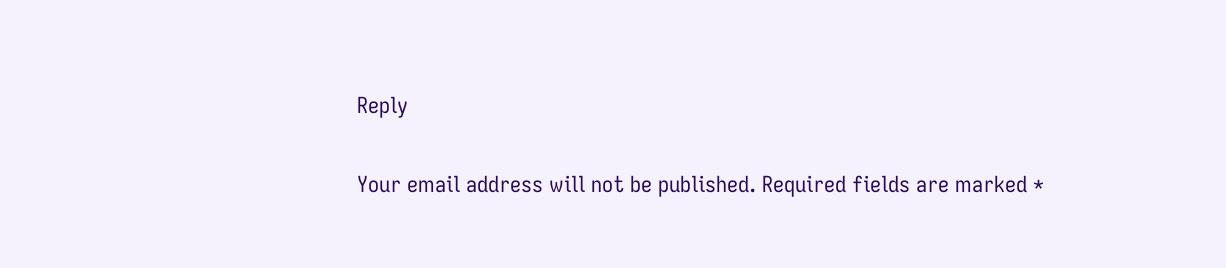Reply

Your email address will not be published. Required fields are marked *